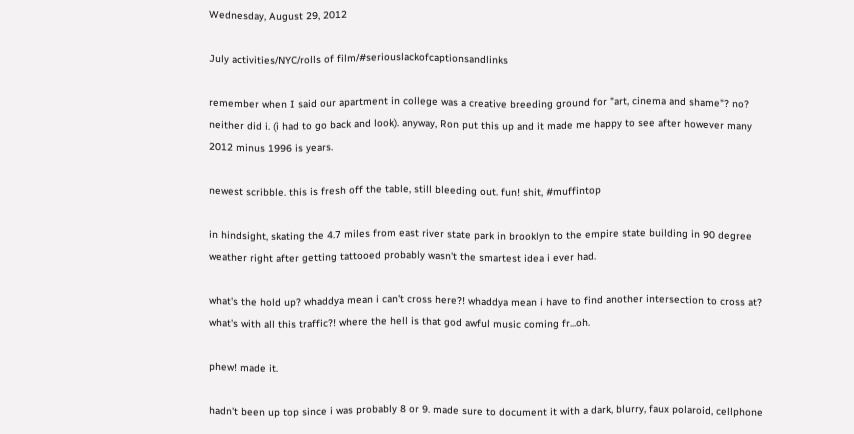Wednesday, August 29, 2012

July activities/NYC/rolls of film/#seriouslackofcaptionsandlinks

remember when I said our apartment in college was a creative breeding ground for "art, cinema and shame"? no? neither did i. (i had to go back and look). anyway, Ron put this up and it made me happy to see after however many 2012 minus 1996 is years.

newest scribble. this is fresh off the table, still bleeding out. fun! shit, #muffintop

in hindsight, skating the 4.7 miles from east river state park in brooklyn to the empire state building in 90 degree weather right after getting tattooed probably wasn't the smartest idea i ever had.

what's the hold up? whaddya mean i can't cross here?! whaddya mean i have to find another intersection to cross at? what's with all this traffic?! where the hell is that god awful music coming fr...oh.

phew! made it.

hadn't been up top since i was probably 8 or 9. made sure to document it with a dark, blurry, faux polaroid, cellphone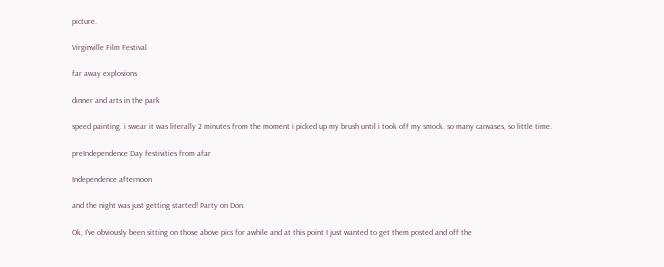picture.

Virginville Film Festival

far away explosions

dinner and arts in the park

speed painting. i swear it was literally 2 minutes from the moment i picked up my brush until i took off my smock. so many canvases, so little time.

preIndependence Day festivities from afar

Independence afternoon

and the night was just getting started! Party on Don.

Ok, I've obviously been sitting on those above pics for awhile and at this point I just wanted to get them posted and off the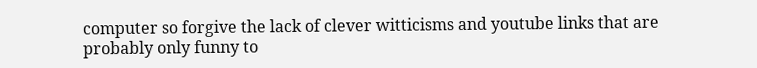computer so forgive the lack of clever witticisms and youtube links that are probably only funny to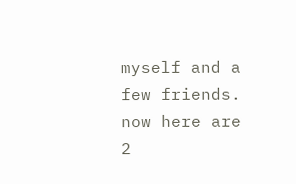myself and a few friends. now here are 2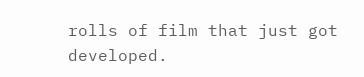rolls of film that just got developed.